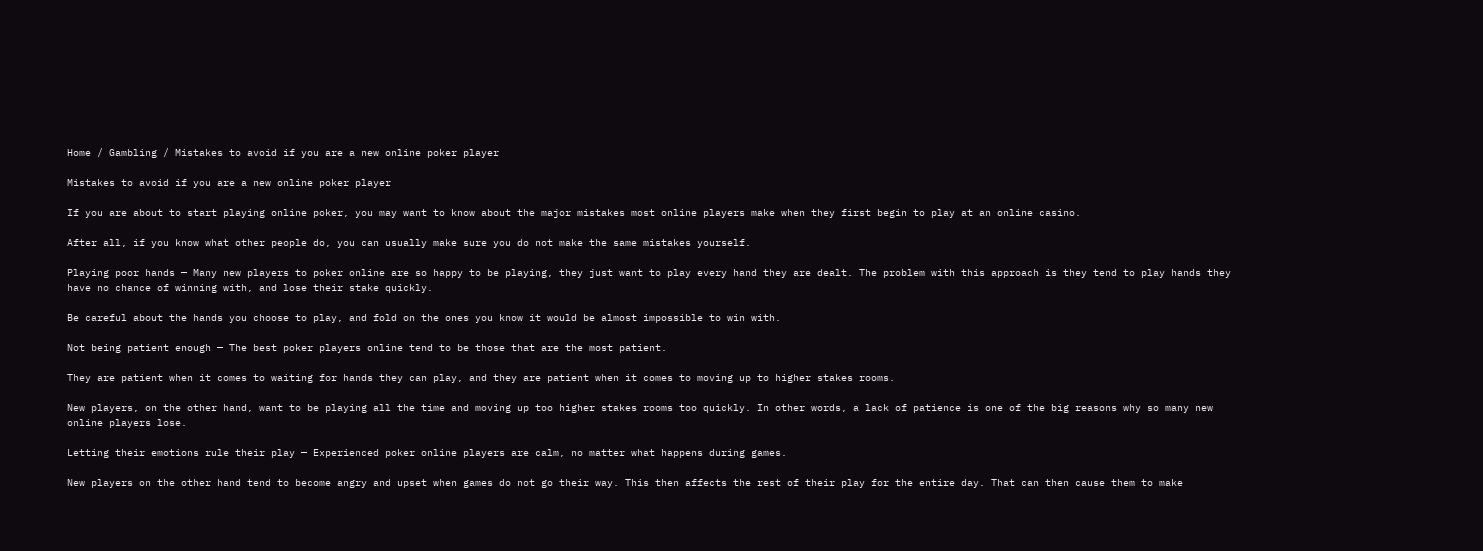Home / Gambling / Mistakes to avoid if you are a new online poker player

Mistakes to avoid if you are a new online poker player

If you are about to start playing online poker, you may want to know about the major mistakes most online players make when they first begin to play at an online casino.

After all, if you know what other people do, you can usually make sure you do not make the same mistakes yourself.

Playing poor hands — Many new players to poker online are so happy to be playing, they just want to play every hand they are dealt. The problem with this approach is they tend to play hands they have no chance of winning with, and lose their stake quickly.

Be careful about the hands you choose to play, and fold on the ones you know it would be almost impossible to win with.

Not being patient enough — The best poker players online tend to be those that are the most patient.

They are patient when it comes to waiting for hands they can play, and they are patient when it comes to moving up to higher stakes rooms.

New players, on the other hand, want to be playing all the time and moving up too higher stakes rooms too quickly. In other words, a lack of patience is one of the big reasons why so many new online players lose.

Letting their emotions rule their play — Experienced poker online players are calm, no matter what happens during games.

New players on the other hand tend to become angry and upset when games do not go their way. This then affects the rest of their play for the entire day. That can then cause them to make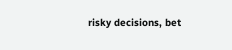risky decisions, bet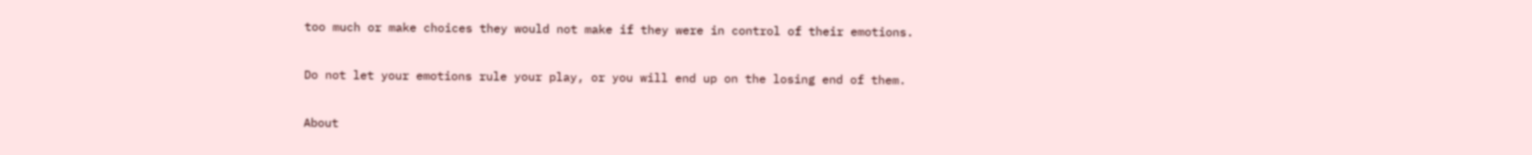too much or make choices they would not make if they were in control of their emotions.

Do not let your emotions rule your play, or you will end up on the losing end of them.

About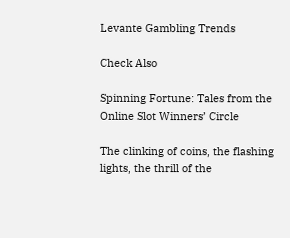Levante Gambling Trends

Check Also

Spinning Fortune: Tales from the Online Slot Winners’ Circle

The clinking of coins, the flashing lights, the thrill of the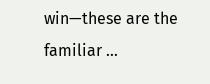win—these are the familiar …